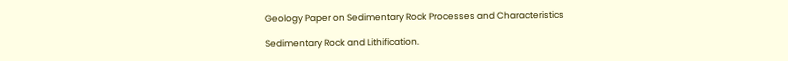Geology Paper on Sedimentary Rock Processes and Characteristics

Sedimentary Rock and Lithification.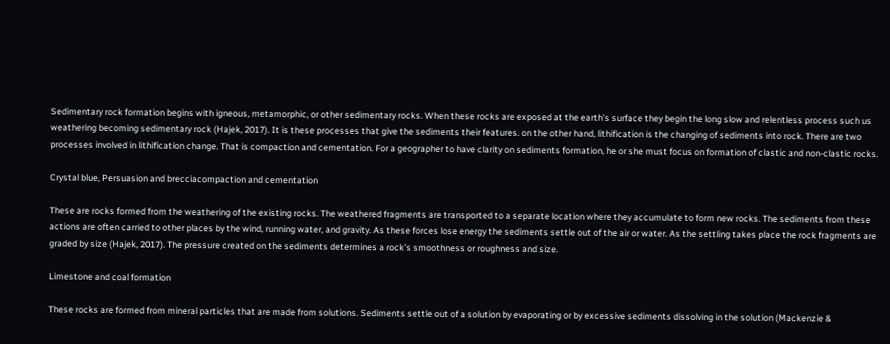Sedimentary rock formation begins with igneous, metamorphic, or other sedimentary rocks. When these rocks are exposed at the earth’s surface they begin the long slow and relentless process such us weathering becoming sedimentary rock (Hajek, 2017). It is these processes that give the sediments their features. on the other hand, lithification is the changing of sediments into rock. There are two processes involved in lithification change. That is compaction and cementation. For a geographer to have clarity on sediments formation, he or she must focus on formation of clastic and non-clastic rocks.

Crystal blue, Persuasion and brecciacompaction and cementation

These are rocks formed from the weathering of the existing rocks. The weathered fragments are transported to a separate location where they accumulate to form new rocks. The sediments from these actions are often carried to other places by the wind, running water, and gravity. As these forces lose energy the sediments settle out of the air or water. As the settling takes place the rock fragments are graded by size (Hajek, 2017). The pressure created on the sediments determines a rock’s smoothness or roughness and size.

Limestone and coal formation

These rocks are formed from mineral particles that are made from solutions. Sediments settle out of a solution by evaporating or by excessive sediments dissolving in the solution (Mackenzie &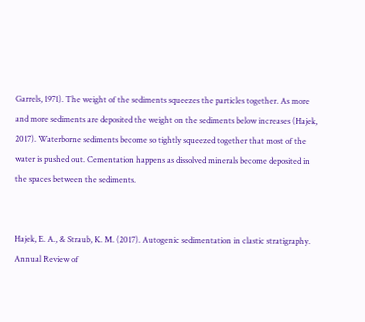Garrels, 1971). The weight of the sediments squeezes the particles together. As more and more sediments are deposited the weight on the sediments below increases (Hajek, 2017). Waterborne sediments become so tightly squeezed together that most of the water is pushed out. Cementation happens as dissolved minerals become deposited in the spaces between the sediments.


Hajek, E. A., & Straub, K. M. (2017). Autogenic sedimentation in clastic stratigraphy. Annual Review of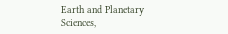Earth and Planetary Sciences,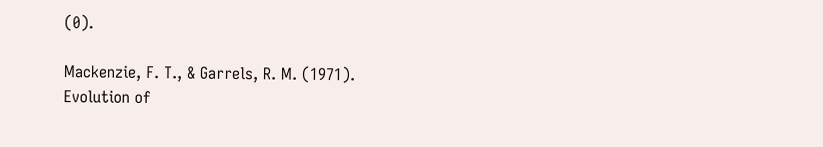(0).

Mackenzie, F. T., & Garrels, R. M. (1971). Evolution of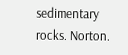sedimentary rocks. Norton.